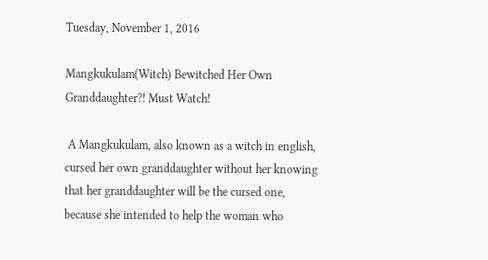Tuesday, November 1, 2016

Mangkukulam(Witch) Bewitched Her Own Granddaughter?! Must Watch!

 A Mangkukulam, also known as a witch in english, cursed her own granddaughter without her knowing that her granddaughter will be the cursed one, because she intended to help the woman who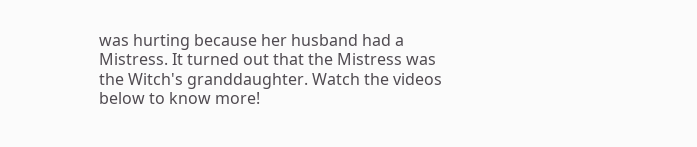was hurting because her husband had a Mistress. It turned out that the Mistress was the Witch's granddaughter. Watch the videos below to know more!